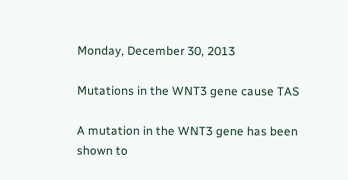Monday, December 30, 2013

Mutations in the WNT3 gene cause TAS

A mutation in the WNT3 gene has been shown to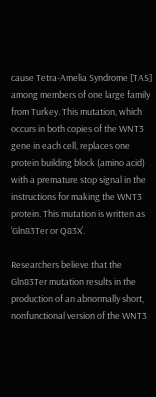cause Tetra-Amelia Syndrome [TAS] among members of one large family from Turkey. This mutation, which occurs in both copies of the WNT3 gene in each cell, replaces one protein building block (amino acid) with a premature stop signal in the instructions for making the WNT3 protein. This mutation is written as ‘Gln83Ter or Q83X’.

Researchers believe that the Gln83Ter mutation results in the production of an abnormally short, nonfunctional version of the WNT3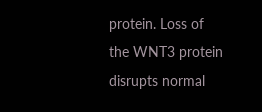protein. Loss of the WNT3 protein disrupts normal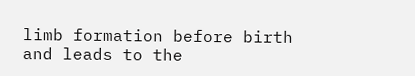limb formation before birth and leads to the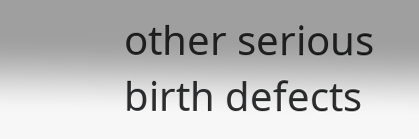other serious birth defects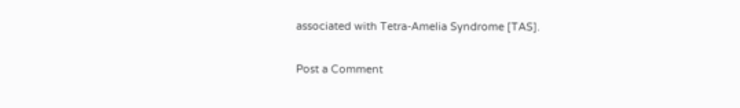associated with Tetra-Amelia Syndrome [TAS].

Post a Comment